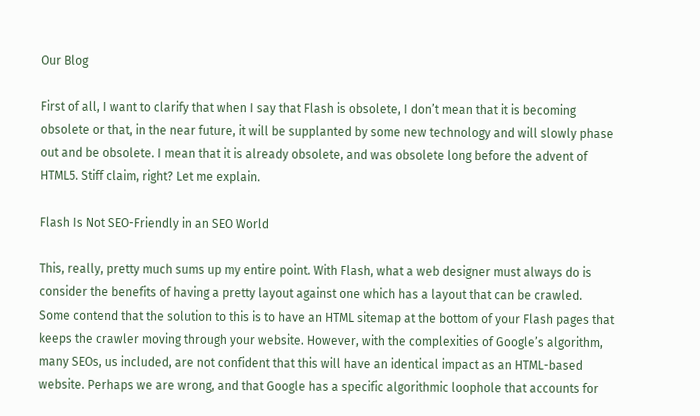Our Blog

First of all, I want to clarify that when I say that Flash is obsolete, I don’t mean that it is becoming obsolete or that, in the near future, it will be supplanted by some new technology and will slowly phase out and be obsolete. I mean that it is already obsolete, and was obsolete long before the advent of HTML5. Stiff claim, right? Let me explain.

Flash Is Not SEO-Friendly in an SEO World

This, really, pretty much sums up my entire point. With Flash, what a web designer must always do is consider the benefits of having a pretty layout against one which has a layout that can be crawled. Some contend that the solution to this is to have an HTML sitemap at the bottom of your Flash pages that keeps the crawler moving through your website. However, with the complexities of Google’s algorithm, many SEOs, us included, are not confident that this will have an identical impact as an HTML-based website. Perhaps we are wrong, and that Google has a specific algorithmic loophole that accounts for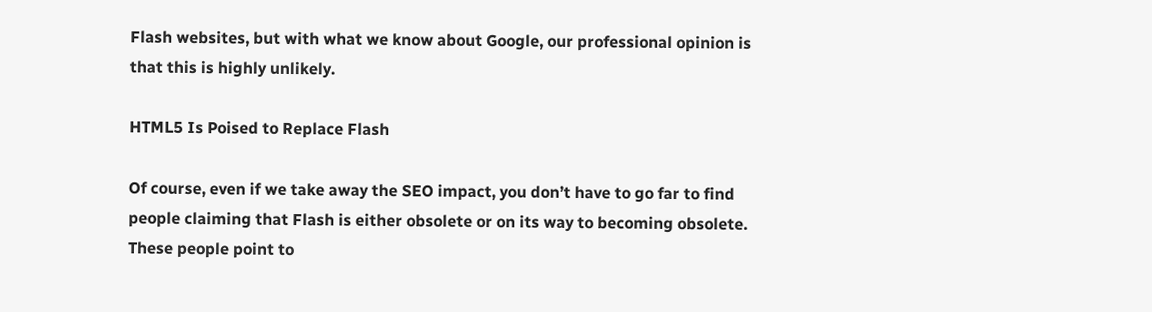Flash websites, but with what we know about Google, our professional opinion is that this is highly unlikely.

HTML5 Is Poised to Replace Flash

Of course, even if we take away the SEO impact, you don’t have to go far to find people claiming that Flash is either obsolete or on its way to becoming obsolete. These people point to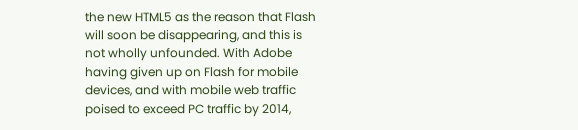the new HTML5 as the reason that Flash will soon be disappearing, and this is not wholly unfounded. With Adobe having given up on Flash for mobile devices, and with mobile web traffic poised to exceed PC traffic by 2014,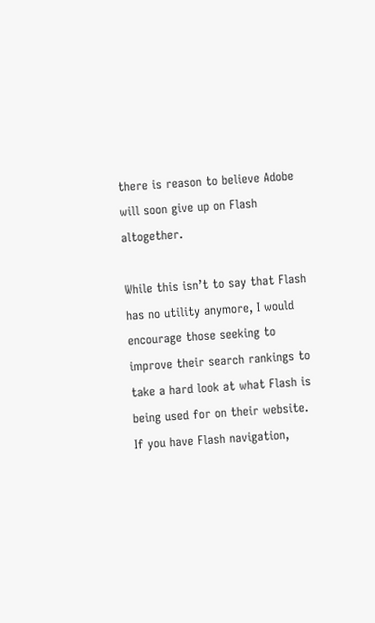there is reason to believe Adobe will soon give up on Flash altogether.

While this isn’t to say that Flash has no utility anymore, I would encourage those seeking to improve their search rankings to take a hard look at what Flash is being used for on their website. If you have Flash navigation,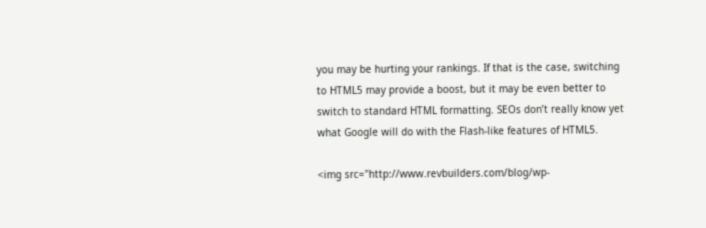you may be hurting your rankings. If that is the case, switching to HTML5 may provide a boost, but it may be even better to switch to standard HTML formatting. SEOs don’t really know yet what Google will do with the Flash-like features of HTML5.

<img src="http://www.revbuilders.com/blog/wp-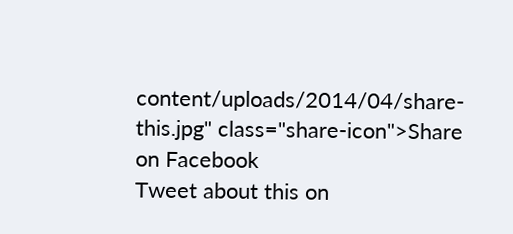content/uploads/2014/04/share-this.jpg" class="share-icon">Share on Facebook
Tweet about this on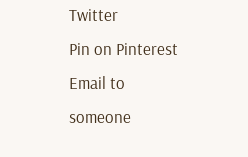Twitter
Pin on Pinterest
Email to someone